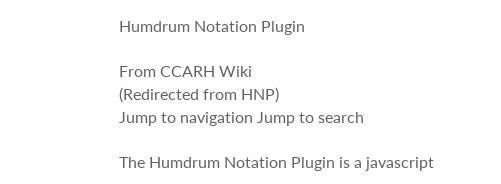Humdrum Notation Plugin

From CCARH Wiki
(Redirected from HNP)
Jump to navigation Jump to search

The Humdrum Notation Plugin is a javascript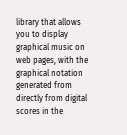library that allows you to display graphical music on web pages, with the graphical notation generated from directly from digital scores in the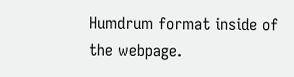Humdrum format inside of the webpage.